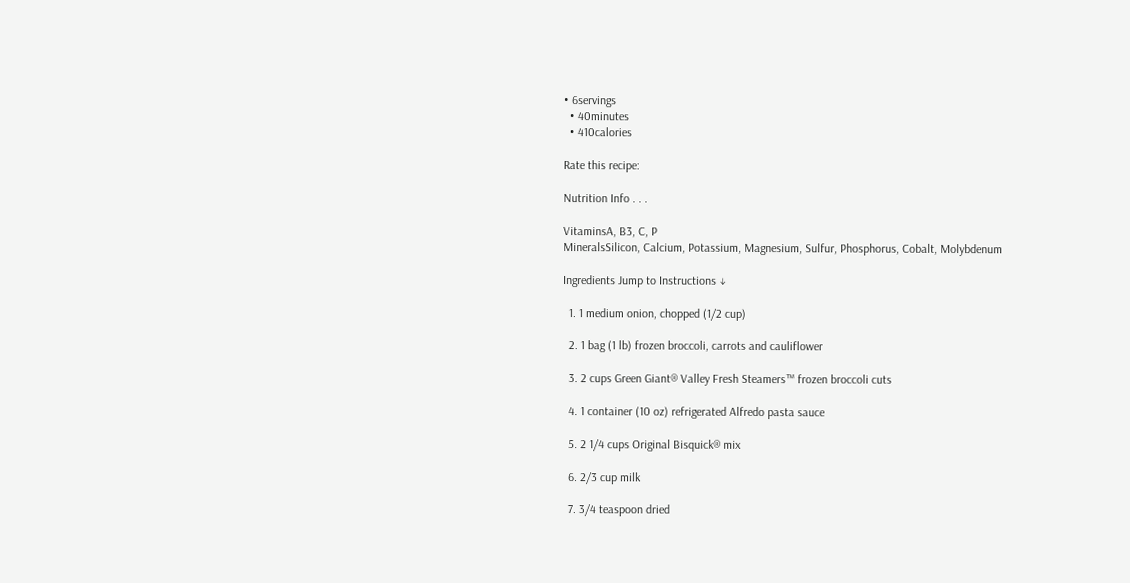• 6servings
  • 40minutes
  • 410calories

Rate this recipe:

Nutrition Info . . .

VitaminsA, B3, C, P
MineralsSilicon, Calcium, Potassium, Magnesium, Sulfur, Phosphorus, Cobalt, Molybdenum

Ingredients Jump to Instructions ↓

  1. 1 medium onion, chopped (1/2 cup)

  2. 1 bag (1 lb) frozen broccoli, carrots and cauliflower

  3. 2 cups Green Giant® Valley Fresh Steamers™ frozen broccoli cuts

  4. 1 container (10 oz) refrigerated Alfredo pasta sauce

  5. 2 1/4 cups Original Bisquick® mix

  6. 2/3 cup milk

  7. 3/4 teaspoon dried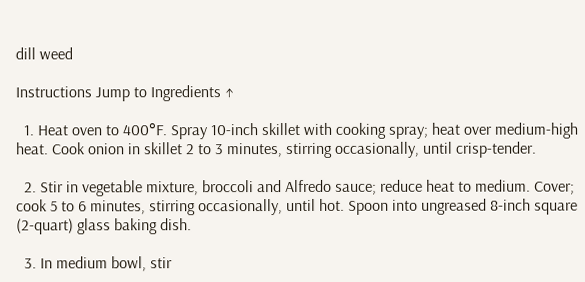dill weed

Instructions Jump to Ingredients ↑

  1. Heat oven to 400°F. Spray 10-inch skillet with cooking spray; heat over medium-high heat. Cook onion in skillet 2 to 3 minutes, stirring occasionally, until crisp-tender.

  2. Stir in vegetable mixture, broccoli and Alfredo sauce; reduce heat to medium. Cover; cook 5 to 6 minutes, stirring occasionally, until hot. Spoon into ungreased 8-inch square (2-quart) glass baking dish.

  3. In medium bowl, stir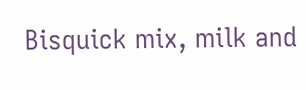Bisquick mix, milk and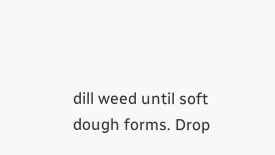dill weed until soft dough forms. Drop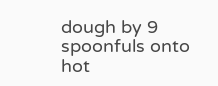dough by 9 spoonfuls onto hot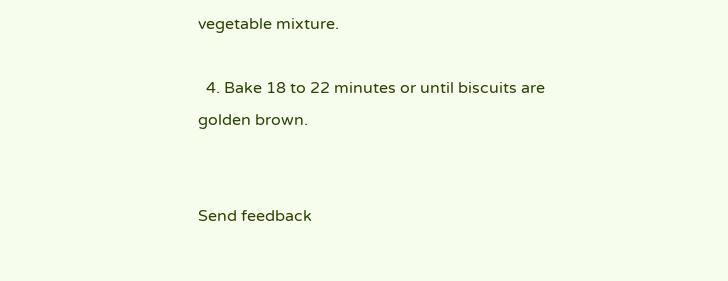vegetable mixture.

  4. Bake 18 to 22 minutes or until biscuits are golden brown.


Send feedback